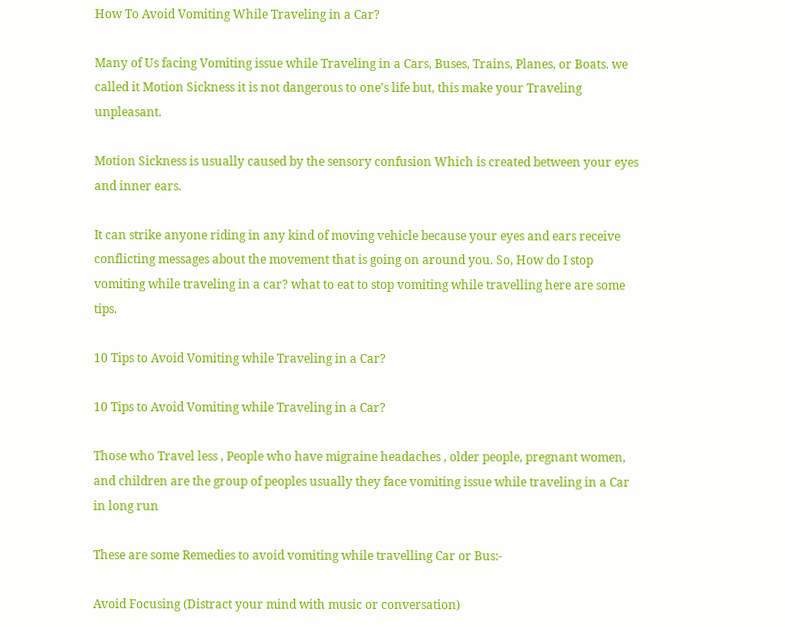How To Avoid Vomiting While Traveling in a Car?

Many of Us facing Vomiting issue while Traveling in a Cars, Buses, Trains, Planes, or Boats. we called it Motion Sickness it is not dangerous to one’s life but, this make your Traveling unpleasant.

Motion Sickness is usually caused by the sensory confusion Which is created between your eyes and inner ears.

It can strike anyone riding in any kind of moving vehicle because your eyes and ears receive conflicting messages about the movement that is going on around you. So, How do I stop vomiting while traveling in a car? what to eat to stop vomiting while travelling here are some tips.

10 Tips to Avoid Vomiting while Traveling in a Car?

10 Tips to Avoid Vomiting while Traveling in a Car?

Those who Travel less , People who have migraine headaches , older people, pregnant women, and children are the group of peoples usually they face vomiting issue while traveling in a Car in long run

These are some Remedies to avoid vomiting while travelling Car or Bus:-

Avoid Focusing (Distract your mind with music or conversation)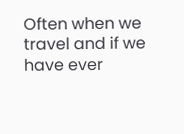Often when we travel and if we have ever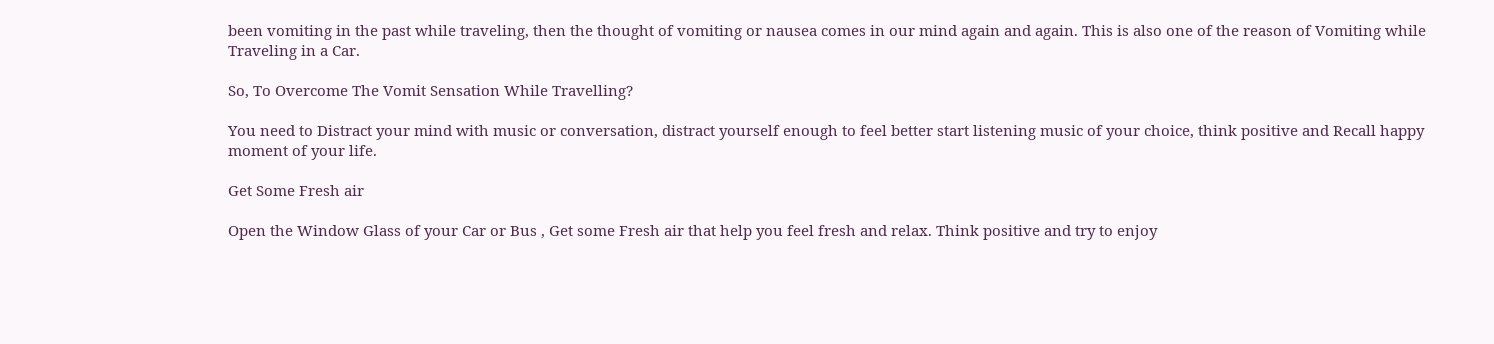been vomiting in the past while traveling, then the thought of vomiting or nausea comes in our mind again and again. This is also one of the reason of Vomiting while Traveling in a Car.

So, To Overcome The Vomit Sensation While Travelling?

You need to Distract your mind with music or conversation, distract yourself enough to feel better start listening music of your choice, think positive and Recall happy moment of your life.

Get Some Fresh air

Open the Window Glass of your Car or Bus , Get some Fresh air that help you feel fresh and relax. Think positive and try to enjoy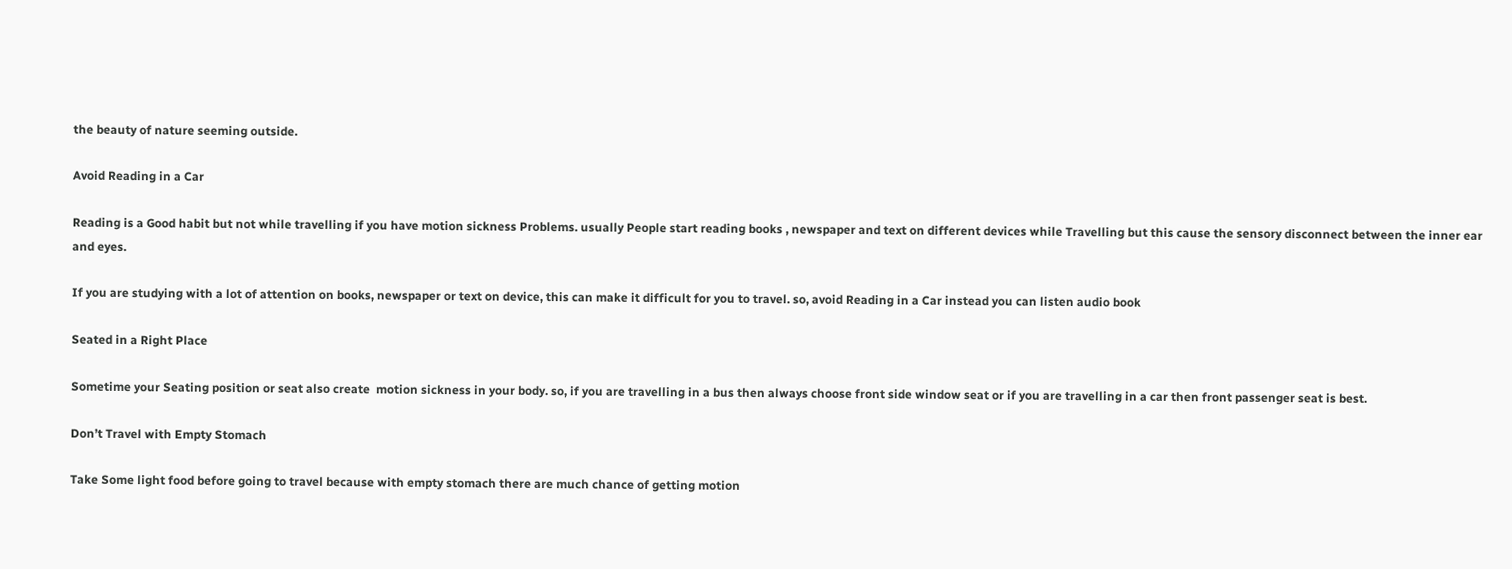the beauty of nature seeming outside.

Avoid Reading in a Car

Reading is a Good habit but not while travelling if you have motion sickness Problems. usually People start reading books , newspaper and text on different devices while Travelling but this cause the sensory disconnect between the inner ear and eyes.

If you are studying with a lot of attention on books, newspaper or text on device, this can make it difficult for you to travel. so, avoid Reading in a Car instead you can listen audio book

Seated in a Right Place

Sometime your Seating position or seat also create  motion sickness in your body. so, if you are travelling in a bus then always choose front side window seat or if you are travelling in a car then front passenger seat is best.

Don’t Travel with Empty Stomach

Take Some light food before going to travel because with empty stomach there are much chance of getting motion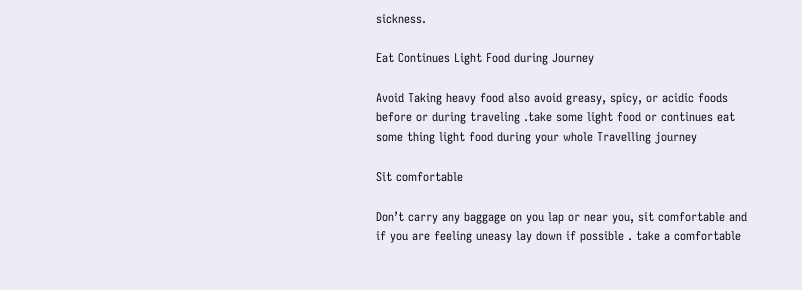sickness.

Eat Continues Light Food during Journey

Avoid Taking heavy food also avoid greasy, spicy, or acidic foods before or during traveling .take some light food or continues eat some thing light food during your whole Travelling journey

Sit comfortable

Don’t carry any baggage on you lap or near you, sit comfortable and if you are feeling uneasy lay down if possible . take a comfortable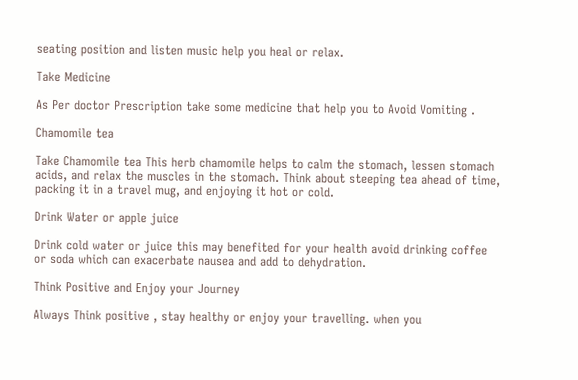seating position and listen music help you heal or relax.

Take Medicine

As Per doctor Prescription take some medicine that help you to Avoid Vomiting .

Chamomile tea

Take Chamomile tea This herb chamomile helps to calm the stomach, lessen stomach acids, and relax the muscles in the stomach. Think about steeping tea ahead of time, packing it in a travel mug, and enjoying it hot or cold.

Drink Water or apple juice

Drink cold water or juice this may benefited for your health avoid drinking coffee or soda which can exacerbate nausea and add to dehydration.

Think Positive and Enjoy your Journey

Always Think positive , stay healthy or enjoy your travelling. when you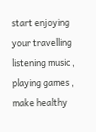start enjoying your travelling listening music , playing games , make healthy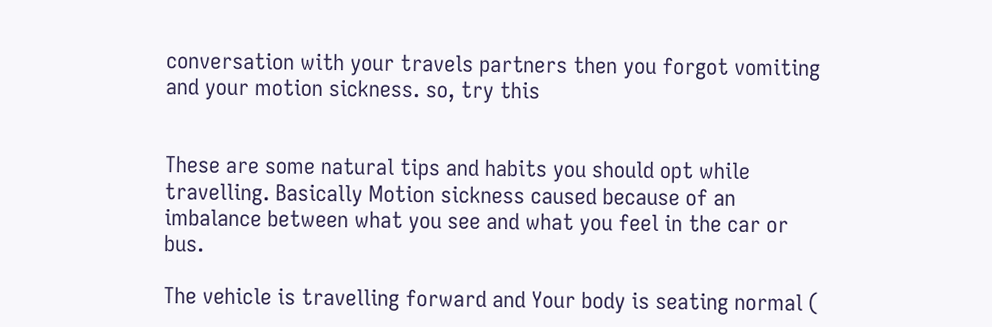conversation with your travels partners then you forgot vomiting and your motion sickness. so, try this


These are some natural tips and habits you should opt while travelling. Basically Motion sickness caused because of an imbalance between what you see and what you feel in the car or bus.

The vehicle is travelling forward and Your body is seating normal (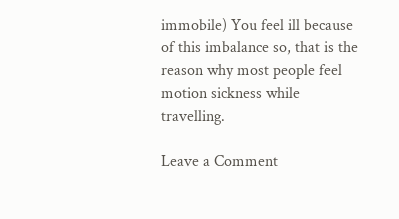immobile) You feel ill because of this imbalance so, that is the reason why most people feel motion sickness while travelling.

Leave a Comment